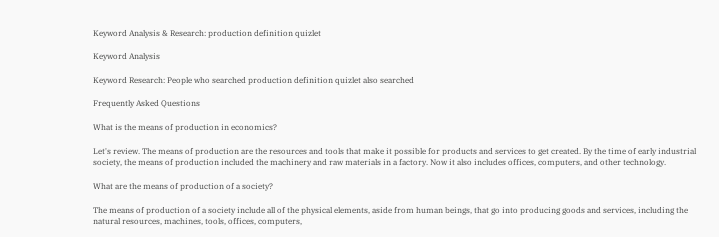Keyword Analysis & Research: production definition quizlet

Keyword Analysis

Keyword Research: People who searched production definition quizlet also searched

Frequently Asked Questions

What is the means of production in economics?

Let's review. The means of production are the resources and tools that make it possible for products and services to get created. By the time of early industrial society, the means of production included the machinery and raw materials in a factory. Now it also includes offices, computers, and other technology.

What are the means of production of a society?

The means of production of a society include all of the physical elements, aside from human beings, that go into producing goods and services, including the natural resources, machines, tools, offices, computers,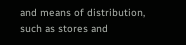and means of distribution, such as stores and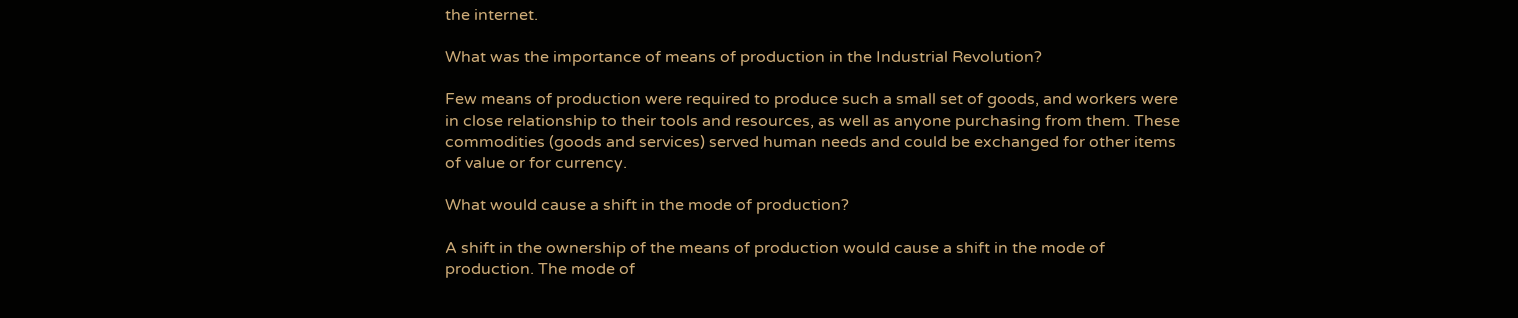the internet.

What was the importance of means of production in the Industrial Revolution?

Few means of production were required to produce such a small set of goods, and workers were in close relationship to their tools and resources, as well as anyone purchasing from them. These commodities (goods and services) served human needs and could be exchanged for other items of value or for currency.

What would cause a shift in the mode of production?

A shift in the ownership of the means of production would cause a shift in the mode of production. The mode of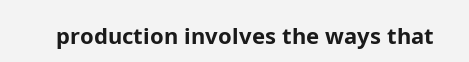production involves the ways that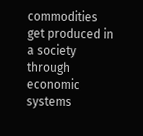commodities get produced in a society through economic systems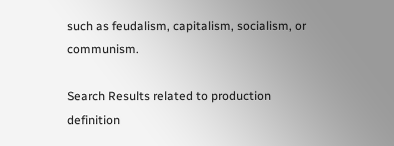such as feudalism, capitalism, socialism, or communism.

Search Results related to production definition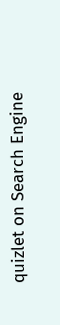quizlet on Search Engine